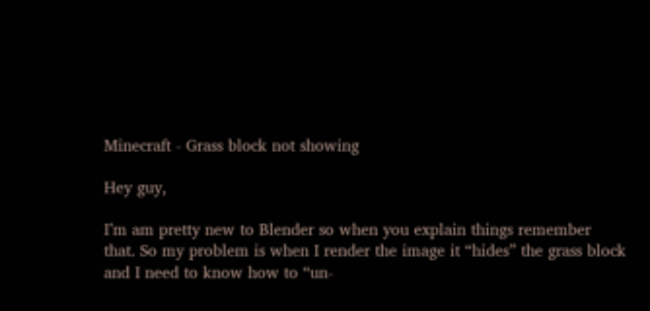Minecraft - Grass block not showing

Hey guy,

I’m am pretty new to Blender so when you explain things remember that. So my problem is when I render the image it “hides” the grass block and I need to know how to “un-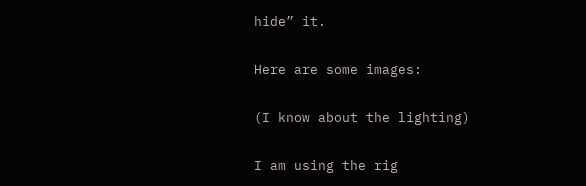hide” it.

Here are some images:

(I know about the lighting)

I am using the rig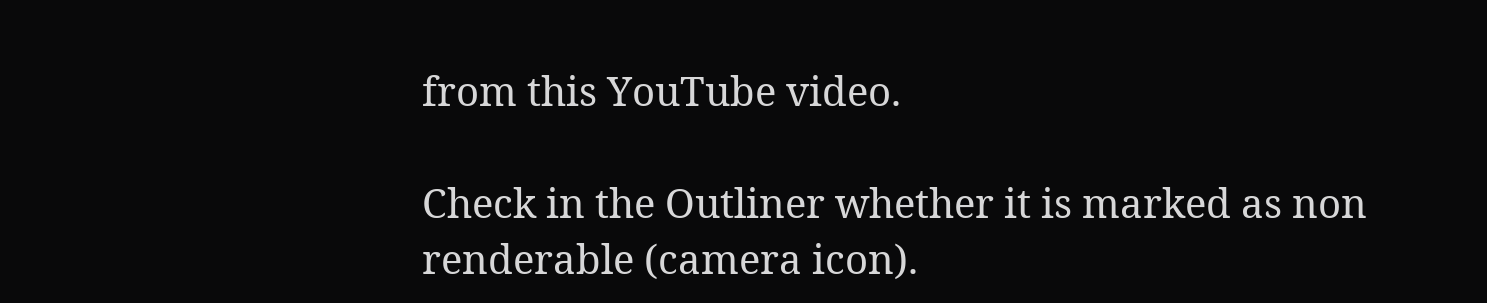from this YouTube video.

Check in the Outliner whether it is marked as non renderable (camera icon).